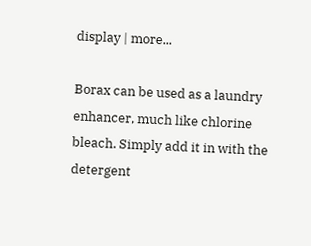display | more...

Borax can be used as a laundry enhancer, much like chlorine bleach. Simply add it in with the detergent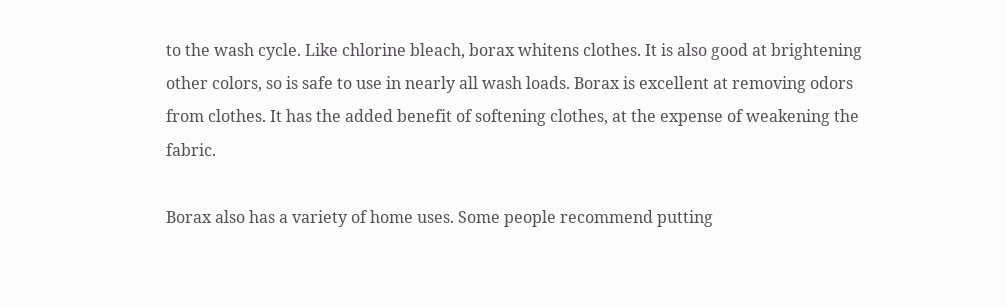to the wash cycle. Like chlorine bleach, borax whitens clothes. It is also good at brightening other colors, so is safe to use in nearly all wash loads. Borax is excellent at removing odors from clothes. It has the added benefit of softening clothes, at the expense of weakening the fabric.

Borax also has a variety of home uses. Some people recommend putting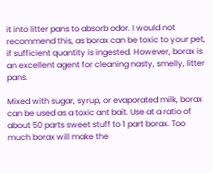it into litter pans to absorb odor. I would not recommend this, as borax can be toxic to your pet, if sufficient quantity is ingested. However, borax is an excellent agent for cleaning nasty, smelly, litter pans.

Mixed with sugar, syrup, or evaporated milk, borax can be used as a toxic ant bait. Use at a ratio of about 50 parts sweet stuff to 1 part borax. Too much borax will make the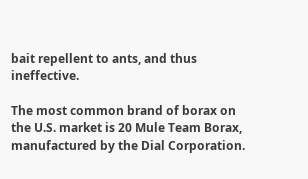bait repellent to ants, and thus ineffective.

The most common brand of borax on the U.S. market is 20 Mule Team Borax, manufactured by the Dial Corporation.